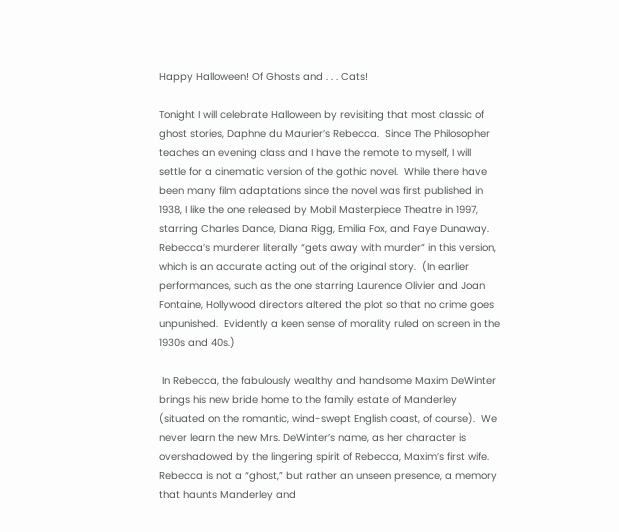Happy Halloween! Of Ghosts and . . . Cats!

Tonight I will celebrate Halloween by revisiting that most classic of ghost stories, Daphne du Maurier’s Rebecca.  Since The Philosopher teaches an evening class and I have the remote to myself, I will settle for a cinematic version of the gothic novel.  While there have been many film adaptations since the novel was first published in 1938, I like the one released by Mobil Masterpiece Theatre in 1997, starring Charles Dance, Diana Rigg, Emilia Fox, and Faye Dunaway.  Rebecca’s murderer literally “gets away with murder” in this version, which is an accurate acting out of the original story.  (In earlier performances, such as the one starring Laurence Olivier and Joan Fontaine, Hollywood directors altered the plot so that no crime goes unpunished.  Evidently a keen sense of morality ruled on screen in the 1930s and 40s.)

 In Rebecca, the fabulously wealthy and handsome Maxim DeWinter brings his new bride home to the family estate of Manderley (situated on the romantic, wind-swept English coast, of course).  We never learn the new Mrs. DeWinter’s name, as her character is overshadowed by the lingering spirit of Rebecca, Maxim’s first wife.  Rebecca is not a “ghost,” but rather an unseen presence, a memory that haunts Manderley and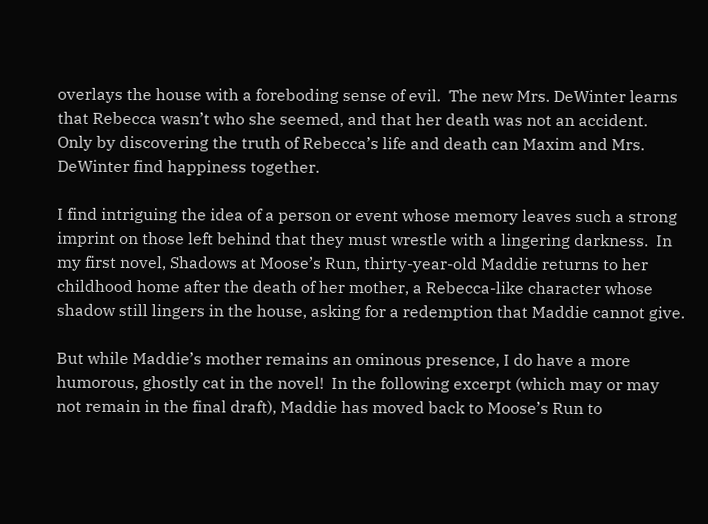overlays the house with a foreboding sense of evil.  The new Mrs. DeWinter learns that Rebecca wasn’t who she seemed, and that her death was not an accident.  Only by discovering the truth of Rebecca’s life and death can Maxim and Mrs. DeWinter find happiness together.

I find intriguing the idea of a person or event whose memory leaves such a strong imprint on those left behind that they must wrestle with a lingering darkness.  In my first novel, Shadows at Moose’s Run, thirty-year-old Maddie returns to her childhood home after the death of her mother, a Rebecca-like character whose shadow still lingers in the house, asking for a redemption that Maddie cannot give.

But while Maddie’s mother remains an ominous presence, I do have a more humorous, ghostly cat in the novel!  In the following excerpt (which may or may not remain in the final draft), Maddie has moved back to Moose’s Run to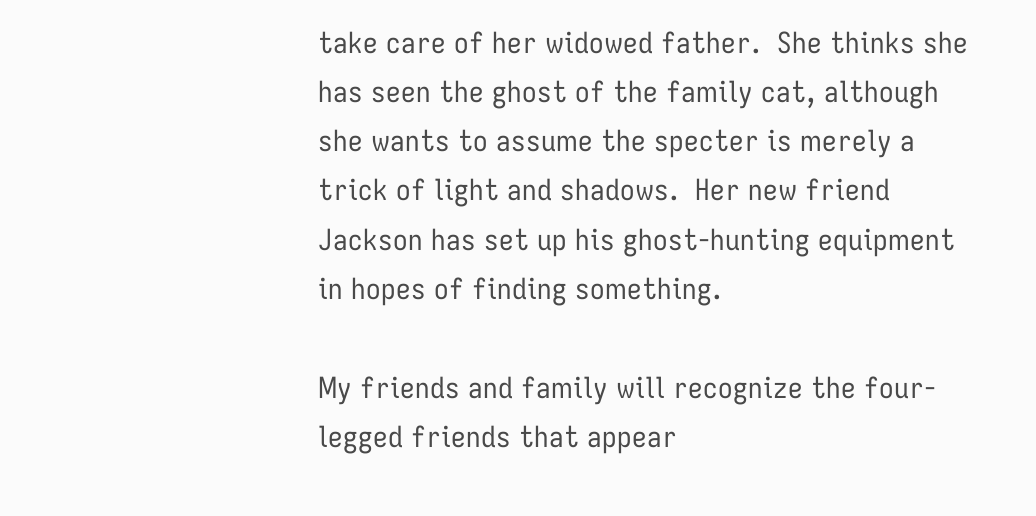take care of her widowed father.  She thinks she has seen the ghost of the family cat, although she wants to assume the specter is merely a trick of light and shadows.  Her new friend Jackson has set up his ghost-hunting equipment in hopes of finding something.

My friends and family will recognize the four-legged friends that appear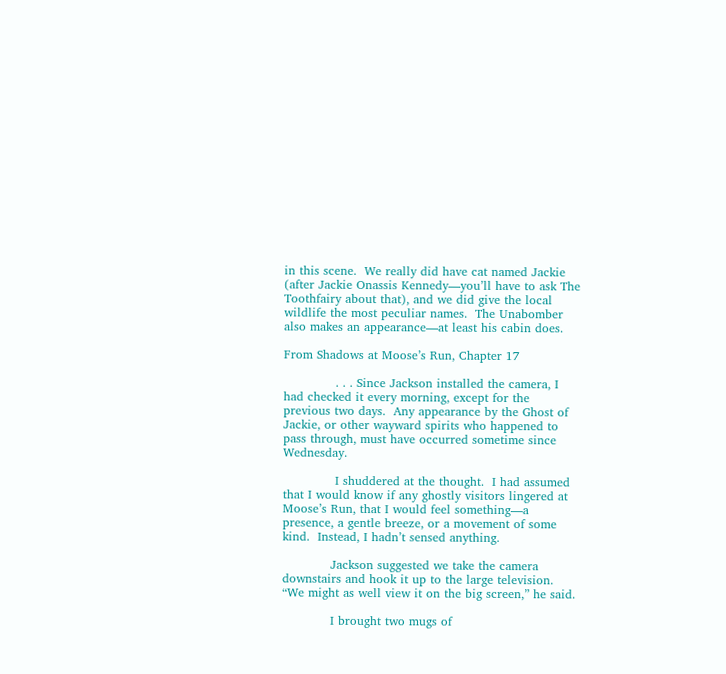in this scene.  We really did have cat named Jackie (after Jackie Onassis Kennedy—you’ll have to ask The Toothfairy about that), and we did give the local wildlife the most peculiar names.  The Unabomber also makes an appearance—at least his cabin does.

From Shadows at Moose’s Run, Chapter 17

             . . . Since Jackson installed the camera, I had checked it every morning, except for the previous two days.  Any appearance by the Ghost of Jackie, or other wayward spirits who happened to pass through, must have occurred sometime since Wednesday.

             I shuddered at the thought.  I had assumed that I would know if any ghostly visitors lingered at Moose’s Run, that I would feel something—a presence, a gentle breeze, or a movement of some kind.  Instead, I hadn’t sensed anything.

            Jackson suggested we take the camera downstairs and hook it up to the large television.  “We might as well view it on the big screen,” he said.

            I brought two mugs of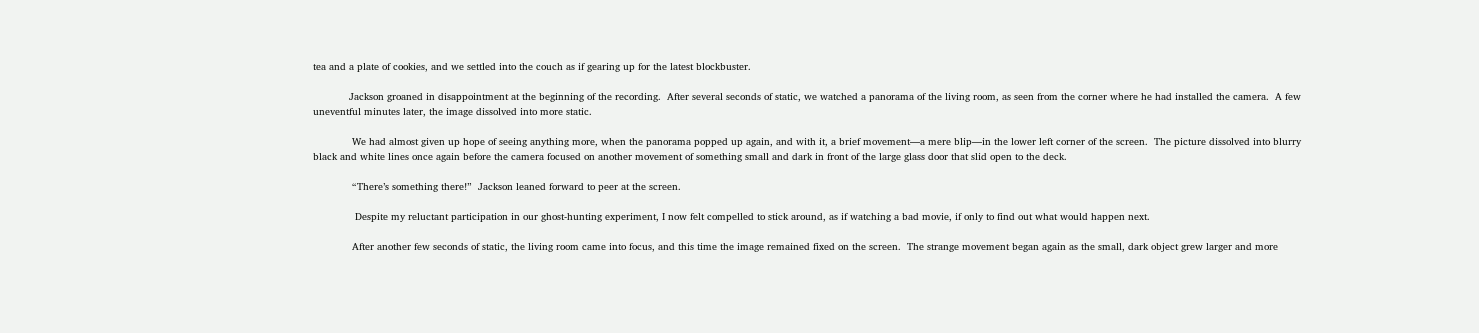tea and a plate of cookies, and we settled into the couch as if gearing up for the latest blockbuster.

            Jackson groaned in disappointment at the beginning of the recording.  After several seconds of static, we watched a panorama of the living room, as seen from the corner where he had installed the camera.  A few uneventful minutes later, the image dissolved into more static.

             We had almost given up hope of seeing anything more, when the panorama popped up again, and with it, a brief movement—a mere blip—in the lower left corner of the screen.  The picture dissolved into blurry black and white lines once again before the camera focused on another movement of something small and dark in front of the large glass door that slid open to the deck.

             “There’s something there!”  Jackson leaned forward to peer at the screen.

              Despite my reluctant participation in our ghost-hunting experiment, I now felt compelled to stick around, as if watching a bad movie, if only to find out what would happen next.

             After another few seconds of static, the living room came into focus, and this time the image remained fixed on the screen.  The strange movement began again as the small, dark object grew larger and more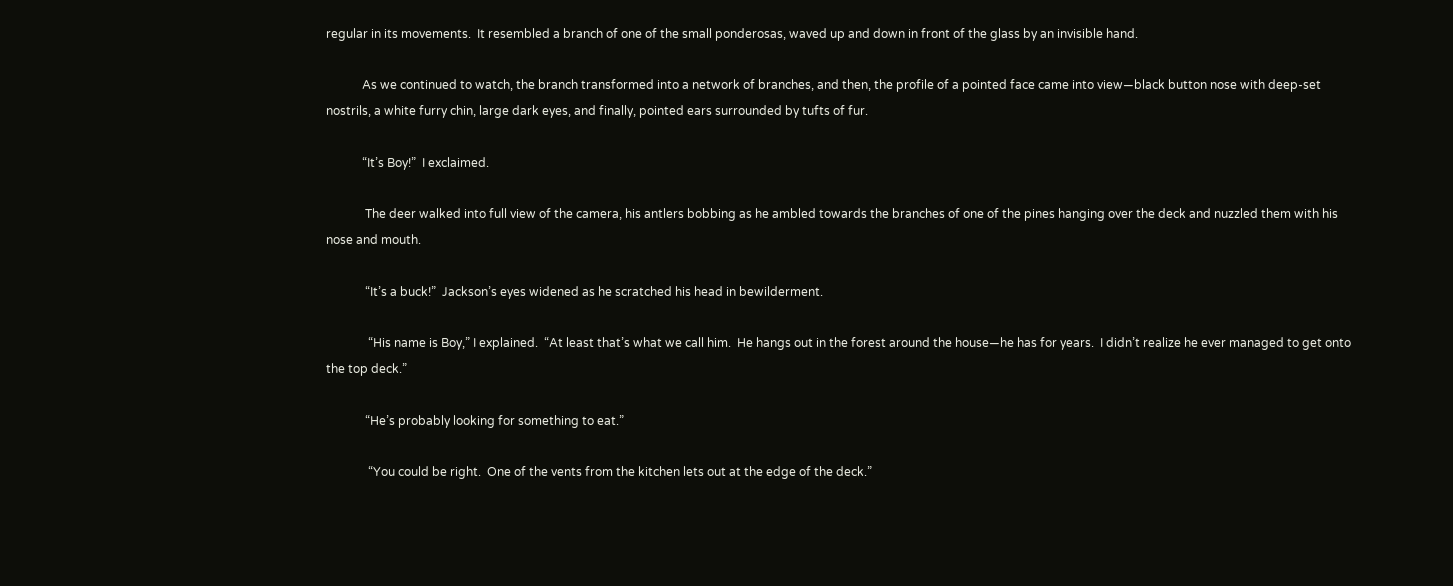regular in its movements.  It resembled a branch of one of the small ponderosas, waved up and down in front of the glass by an invisible hand.

            As we continued to watch, the branch transformed into a network of branches, and then, the profile of a pointed face came into view—black button nose with deep-set nostrils, a white furry chin, large dark eyes, and finally, pointed ears surrounded by tufts of fur.

            “It’s Boy!”  I exclaimed.

             The deer walked into full view of the camera, his antlers bobbing as he ambled towards the branches of one of the pines hanging over the deck and nuzzled them with his nose and mouth.

             “It’s a buck!”  Jackson’s eyes widened as he scratched his head in bewilderment.

              “His name is Boy,” I explained.  “At least that’s what we call him.  He hangs out in the forest around the house—he has for years.  I didn’t realize he ever managed to get onto the top deck.”

             “He’s probably looking for something to eat.”

              “You could be right.  One of the vents from the kitchen lets out at the edge of the deck.”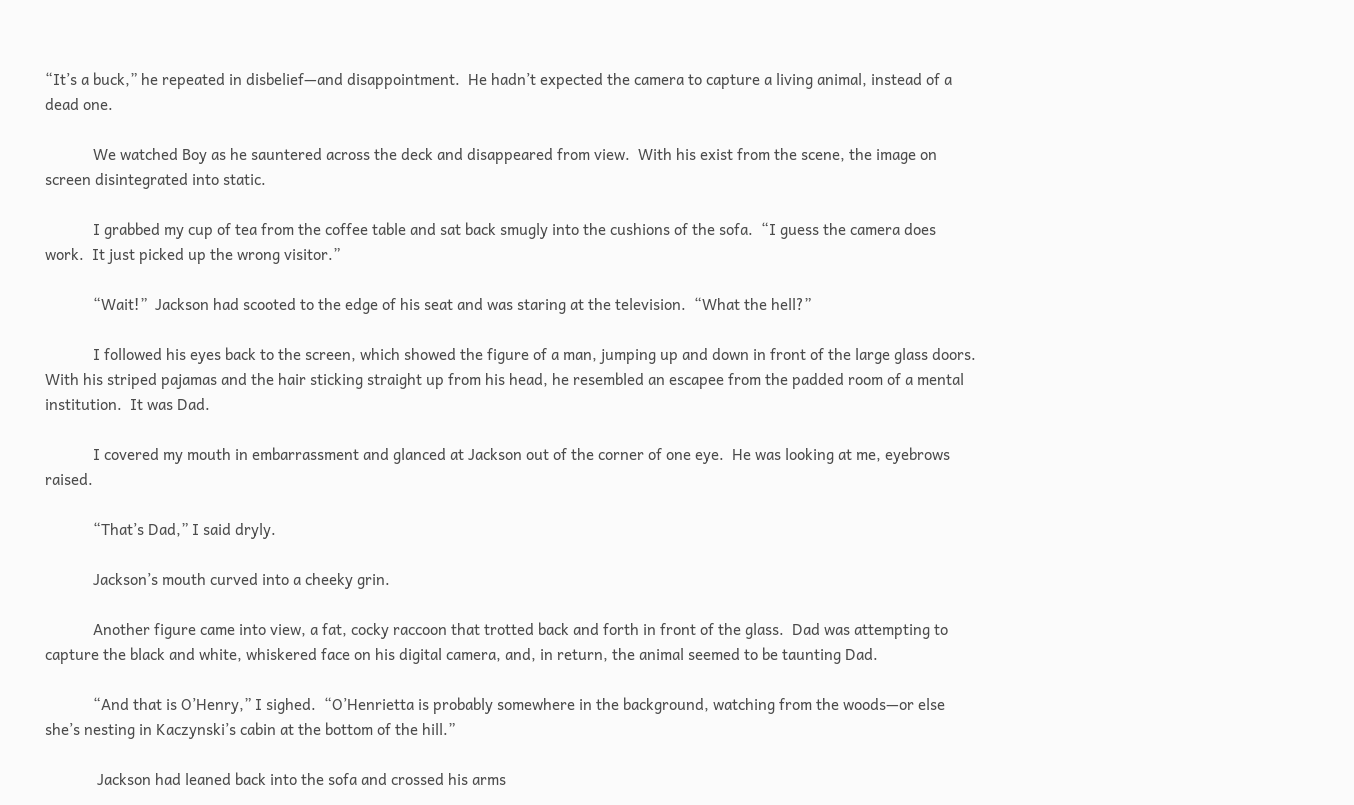“It’s a buck,” he repeated in disbelief—and disappointment.  He hadn’t expected the camera to capture a living animal, instead of a dead one.

            We watched Boy as he sauntered across the deck and disappeared from view.  With his exist from the scene, the image on screen disintegrated into static.

            I grabbed my cup of tea from the coffee table and sat back smugly into the cushions of the sofa.  “I guess the camera does work.  It just picked up the wrong visitor.”

            “Wait!”  Jackson had scooted to the edge of his seat and was staring at the television.  “What the hell?”

            I followed his eyes back to the screen, which showed the figure of a man, jumping up and down in front of the large glass doors.  With his striped pajamas and the hair sticking straight up from his head, he resembled an escapee from the padded room of a mental institution.  It was Dad.

            I covered my mouth in embarrassment and glanced at Jackson out of the corner of one eye.  He was looking at me, eyebrows raised.

            “That’s Dad,” I said dryly.

            Jackson’s mouth curved into a cheeky grin.

            Another figure came into view, a fat, cocky raccoon that trotted back and forth in front of the glass.  Dad was attempting to capture the black and white, whiskered face on his digital camera, and, in return, the animal seemed to be taunting Dad.

            “And that is O’Henry,” I sighed.  “O’Henrietta is probably somewhere in the background, watching from the woods—or else she’s nesting in Kaczynski’s cabin at the bottom of the hill.”

             Jackson had leaned back into the sofa and crossed his arms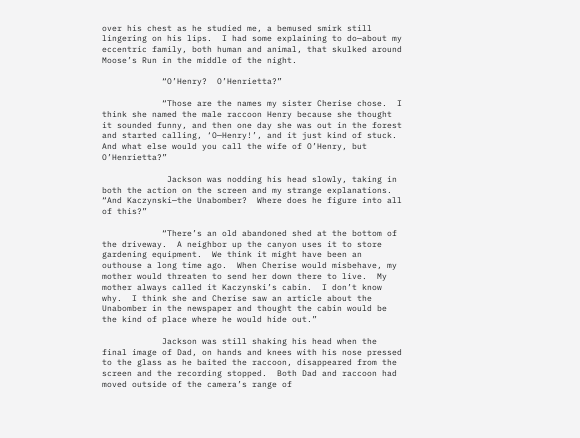over his chest as he studied me, a bemused smirk still lingering on his lips.  I had some explaining to do—about my eccentric family, both human and animal, that skulked around Moose’s Run in the middle of the night.

            “O’Henry?  O’Henrietta?”

            “Those are the names my sister Cherise chose.  I think she named the male raccoon Henry because she thought it sounded funny, and then one day she was out in the forest and started calling, ‘O—Henry!’, and it just kind of stuck.  And what else would you call the wife of O’Henry, but O’Henrietta?”

             Jackson was nodding his head slowly, taking in both the action on the screen and my strange explanations.  “And Kaczynski—the Unabomber?  Where does he figure into all of this?”

            “There’s an old abandoned shed at the bottom of the driveway.  A neighbor up the canyon uses it to store gardening equipment.  We think it might have been an outhouse a long time ago.  When Cherise would misbehave, my mother would threaten to send her down there to live.  My mother always called it Kaczynski’s cabin.  I don’t know why.  I think she and Cherise saw an article about the Unabomber in the newspaper and thought the cabin would be the kind of place where he would hide out.”

            Jackson was still shaking his head when the final image of Dad, on hands and knees with his nose pressed to the glass as he baited the raccoon, disappeared from the screen and the recording stopped.  Both Dad and raccoon had moved outside of the camera’s range of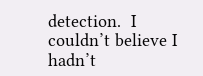detection.  I couldn’t believe I hadn’t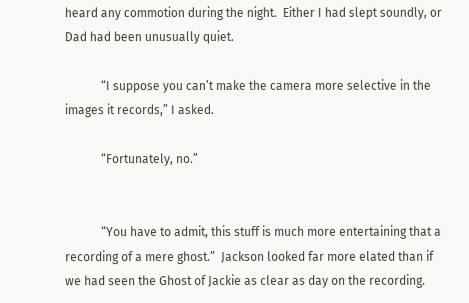heard any commotion during the night.  Either I had slept soundly, or Dad had been unusually quiet.

            “I suppose you can’t make the camera more selective in the images it records,” I asked.

            “Fortunately, no.”


            “You have to admit, this stuff is much more entertaining that a recording of a mere ghost.”  Jackson looked far more elated than if we had seen the Ghost of Jackie as clear as day on the recording.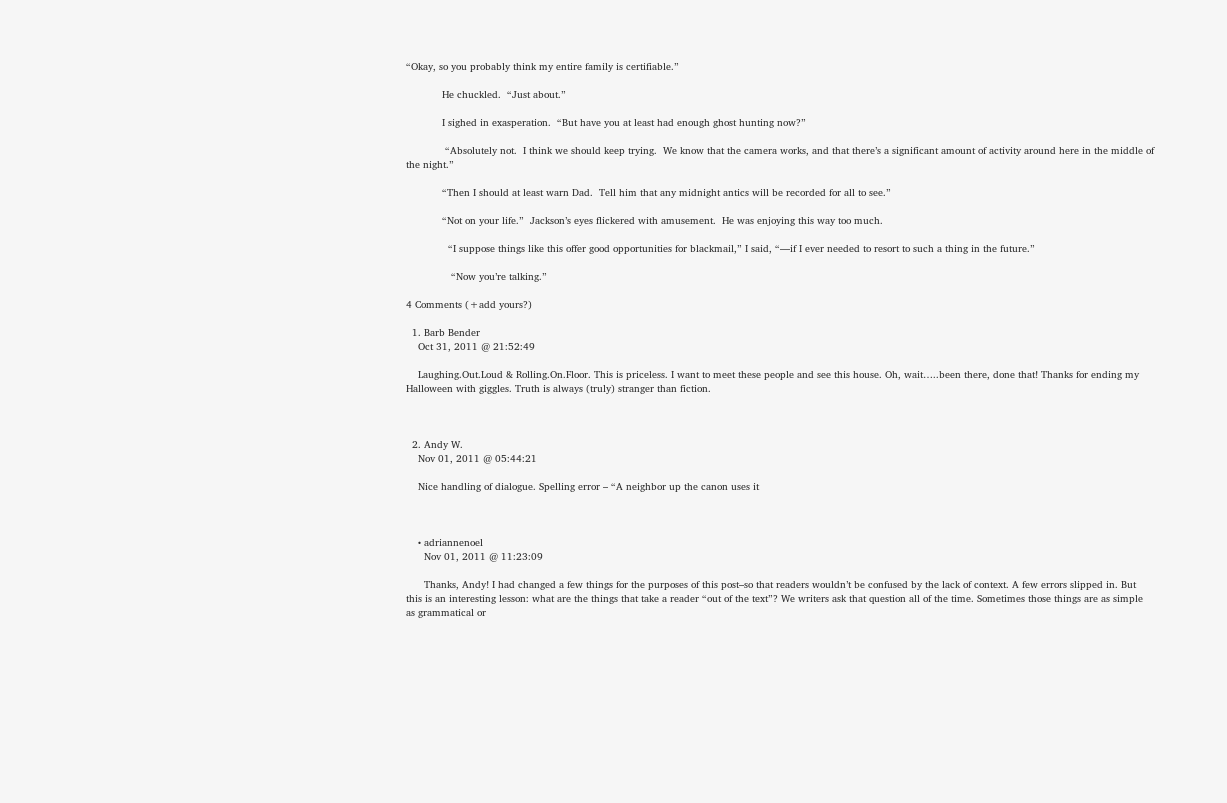“Okay, so you probably think my entire family is certifiable.”

            He chuckled.  “Just about.”

            I sighed in exasperation.  “But have you at least had enough ghost hunting now?”

             “Absolutely not.  I think we should keep trying.  We know that the camera works, and that there’s a significant amount of activity around here in the middle of the night.”

            “Then I should at least warn Dad.  Tell him that any midnight antics will be recorded for all to see.”

            “Not on your life.”  Jackson’s eyes flickered with amusement.  He was enjoying this way too much.

              “I suppose things like this offer good opportunities for blackmail,” I said, “—if I ever needed to resort to such a thing in the future.”

               “Now you’re talking.”

4 Comments (+add yours?)

  1. Barb Bender
    Oct 31, 2011 @ 21:52:49

    Laughing.Out.Loud & Rolling.On.Floor. This is priceless. I want to meet these people and see this house. Oh, wait…..been there, done that! Thanks for ending my Halloween with giggles. Truth is always (truly) stranger than fiction.



  2. Andy W.
    Nov 01, 2011 @ 05:44:21

    Nice handling of dialogue. Spelling error – “A neighbor up the canon uses it



    • adriannenoel
      Nov 01, 2011 @ 11:23:09

      Thanks, Andy! I had changed a few things for the purposes of this post–so that readers wouldn’t be confused by the lack of context. A few errors slipped in. But this is an interesting lesson: what are the things that take a reader “out of the text”? We writers ask that question all of the time. Sometimes those things are as simple as grammatical or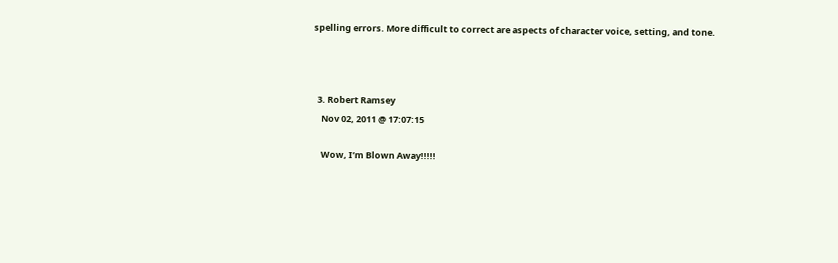spelling errors. More difficult to correct are aspects of character voice, setting, and tone.



  3. Robert Ramsey
    Nov 02, 2011 @ 17:07:15

    Wow, I’m Blown Away!!!!!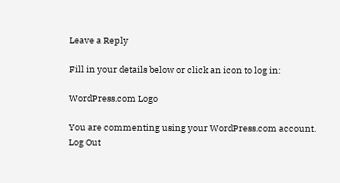Leave a Reply

Fill in your details below or click an icon to log in:

WordPress.com Logo

You are commenting using your WordPress.com account. Log Out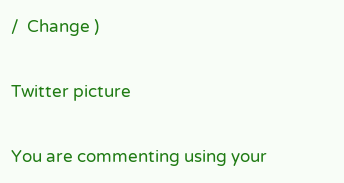/  Change )

Twitter picture

You are commenting using your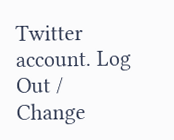Twitter account. Log Out /  Change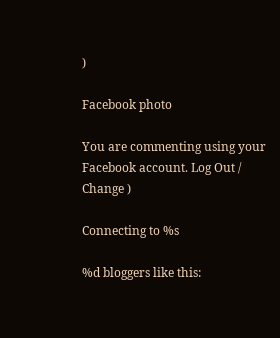)

Facebook photo

You are commenting using your Facebook account. Log Out /  Change )

Connecting to %s

%d bloggers like this: